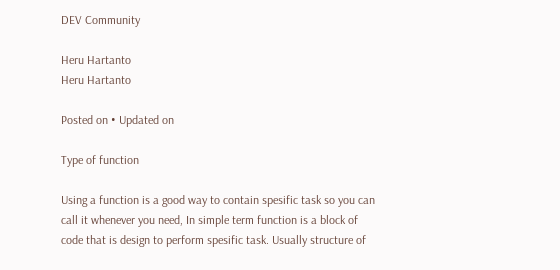DEV Community

Heru Hartanto
Heru Hartanto

Posted on • Updated on

Type of function

Using a function is a good way to contain spesific task so you can call it whenever you need, In simple term function is a block of code that is design to perform spesific task. Usually structure of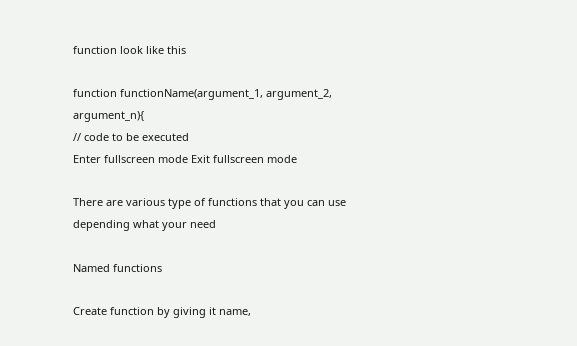function look like this

function functionName(argument_1, argument_2, argument_n){
// code to be executed
Enter fullscreen mode Exit fullscreen mode

There are various type of functions that you can use depending what your need

Named functions

Create function by giving it name,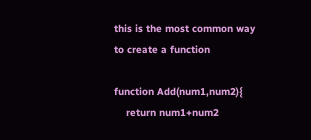this is the most common way to create a function

function Add(num1,num2){
    return num1+num2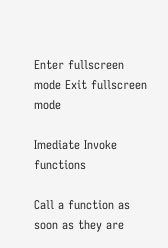Enter fullscreen mode Exit fullscreen mode

Imediate Invoke functions

Call a function as soon as they are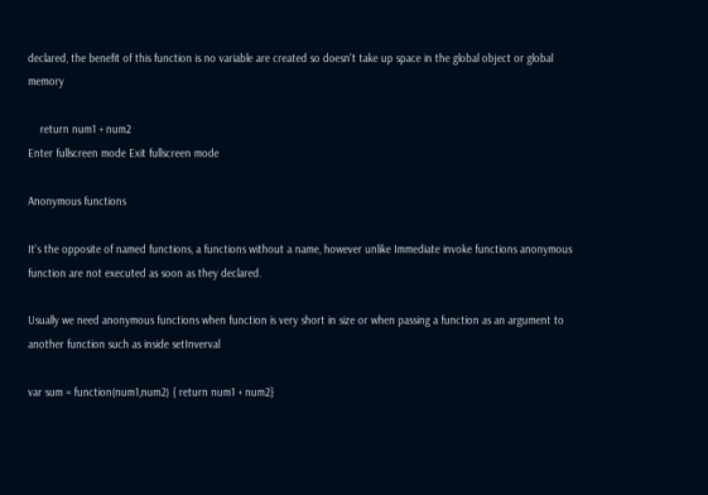declared, the benefit of this function is no variable are created so doesn't take up space in the global object or global memory

    return num1 + num2
Enter fullscreen mode Exit fullscreen mode

Anonymous functions

It's the opposite of named functions, a functions without a name, however unlike Immediate invoke functions anonymous function are not executed as soon as they declared.

Usually we need anonymous functions when function is very short in size or when passing a function as an argument to another function such as inside setInverval

var sum = function(num1,num2) { return num1 + num2}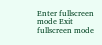Enter fullscreen mode Exit fullscreen mode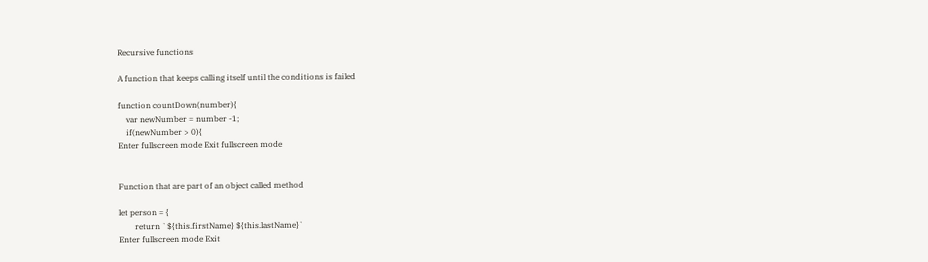Recursive functions

A function that keeps calling itself until the conditions is failed

function countDown(number){
    var newNumber = number -1;
    if(newNumber > 0){
Enter fullscreen mode Exit fullscreen mode


Function that are part of an object called method

let person = {
        return `${this.firstName} ${this.lastName}`
Enter fullscreen mode Exit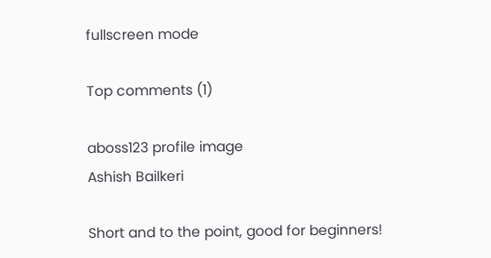fullscreen mode

Top comments (1)

aboss123 profile image
Ashish Bailkeri

Short and to the point, good for beginners!